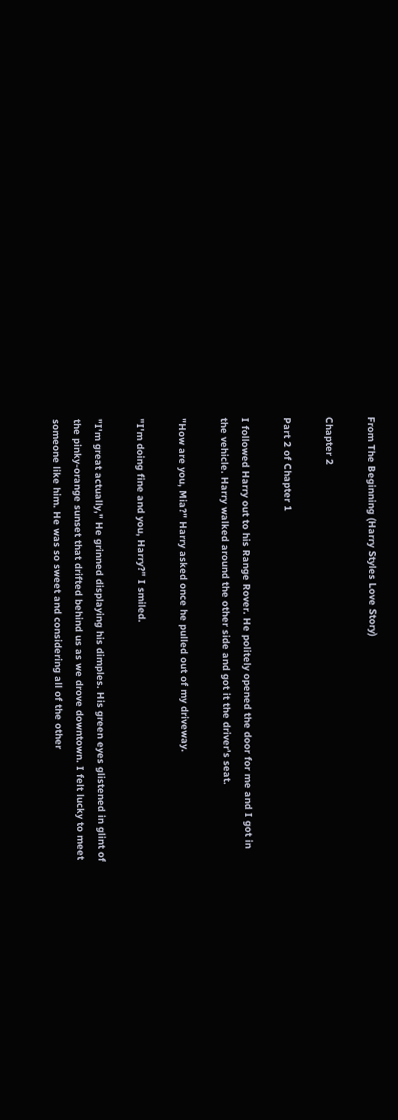From The Beginning (Harry Styles Love Story)

Chapter 2

Part 2 of Chapter 1

I followed Harry out to his Range Rover. He politely opened the door for me and I got in the vehicle. Harry walked around the other side and got it the driver's seat.

"How are you, Mia?" Harry asked once he pulled out of my driveway.

"I'm doing fine and you, Harry?" I smiled.

"I'm great actually," He grinned displaying his dimples. His green eyes glistened in glint of the pinky-orange sunset that drifted behind us as we drove downtown. I felt lucky to meet someone like him. He was so sweet and considering all of the other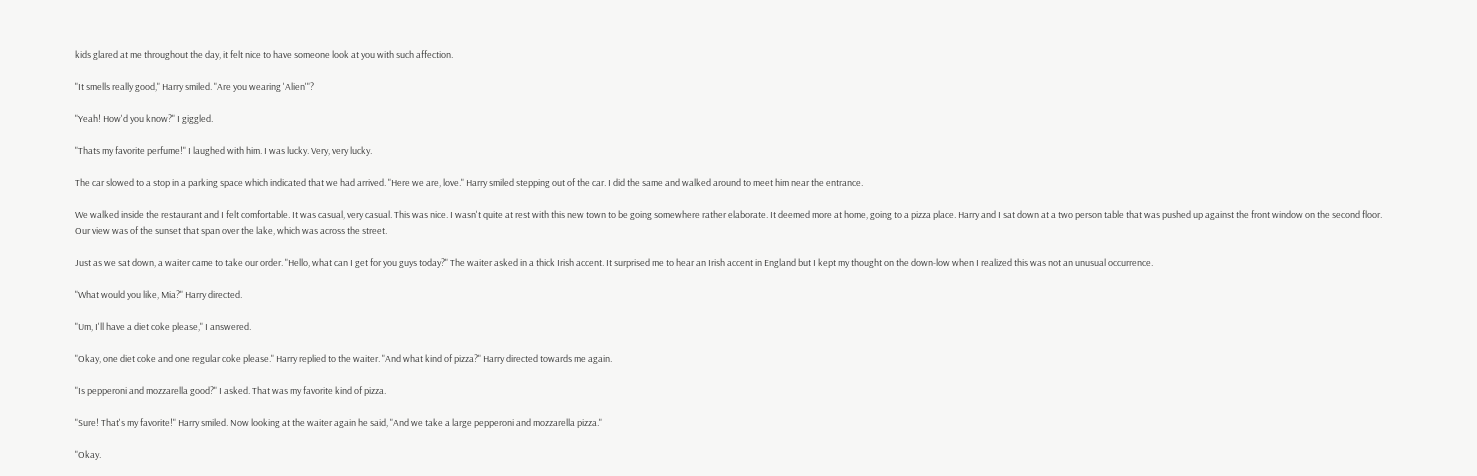kids glared at me throughout the day, it felt nice to have someone look at you with such affection.

"It smells really good," Harry smiled. "Are you wearing 'Alien'"?

"Yeah! How'd you know?" I giggled.

"Thats my favorite perfume!" I laughed with him. I was lucky. Very, very lucky.

The car slowed to a stop in a parking space which indicated that we had arrived. "Here we are, love." Harry smiled stepping out of the car. I did the same and walked around to meet him near the entrance.

We walked inside the restaurant and I felt comfortable. It was casual, very casual. This was nice. I wasn't quite at rest with this new town to be going somewhere rather elaborate. It deemed more at home, going to a pizza place. Harry and I sat down at a two person table that was pushed up against the front window on the second floor. Our view was of the sunset that span over the lake, which was across the street.

Just as we sat down, a waiter came to take our order. "Hello, what can I get for you guys today?" The waiter asked in a thick Irish accent. It surprised me to hear an Irish accent in England but I kept my thought on the down-low when I realized this was not an unusual occurrence.

"What would you like, Mia?" Harry directed.

"Um, I'll have a diet coke please," I answered.

"Okay, one diet coke and one regular coke please." Harry replied to the waiter. "And what kind of pizza?" Harry directed towards me again.

"Is pepperoni and mozzarella good?" I asked. That was my favorite kind of pizza.

"Sure! That's my favorite!" Harry smiled. Now looking at the waiter again he said, "And we take a large pepperoni and mozzarella pizza."

"Okay.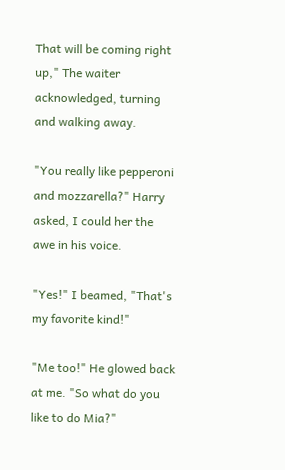That will be coming right up," The waiter acknowledged, turning and walking away.

"You really like pepperoni and mozzarella?" Harry asked, I could her the awe in his voice.

"Yes!" I beamed, "That's my favorite kind!"

"Me too!" He glowed back at me. "So what do you like to do Mia?"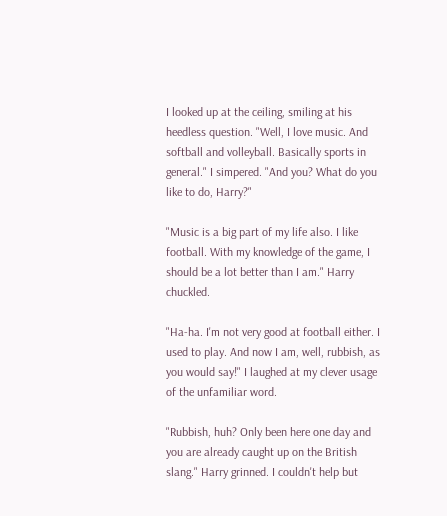I looked up at the ceiling, smiling at his heedless question. "Well, I love music. And softball and volleyball. Basically sports in general." I simpered. "And you? What do you like to do, Harry?"

"Music is a big part of my life also. I like football. With my knowledge of the game, I should be a lot better than I am." Harry chuckled.

"Ha-ha. I'm not very good at football either. I used to play. And now I am, well, rubbish, as you would say!" I laughed at my clever usage of the unfamiliar word.

"Rubbish, huh? Only been here one day and you are already caught up on the British slang." Harry grinned. I couldn't help but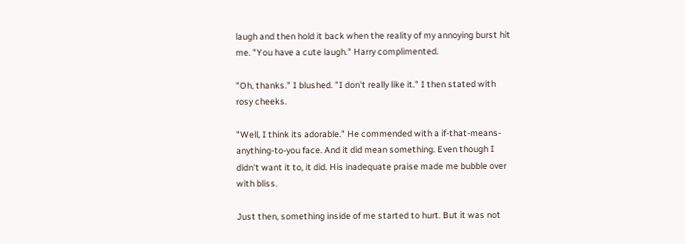laugh and then hold it back when the reality of my annoying burst hit me. "You have a cute laugh." Harry complimented.

"Oh, thanks." I blushed. "I don't really like it." I then stated with rosy cheeks.

"Well, I think its adorable." He commended with a if-that-means-anything-to-you face. And it did mean something. Even though I didn't want it to, it did. His inadequate praise made me bubble over with bliss.

Just then, something inside of me started to hurt. But it was not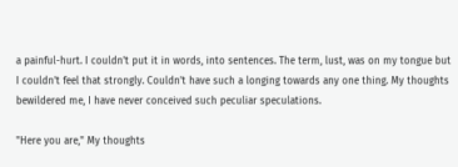a painful-hurt. I couldn't put it in words, into sentences. The term, lust, was on my tongue but I couldn't feel that strongly. Couldn't have such a longing towards any one thing. My thoughts bewildered me, I have never conceived such peculiar speculations.

"Here you are," My thoughts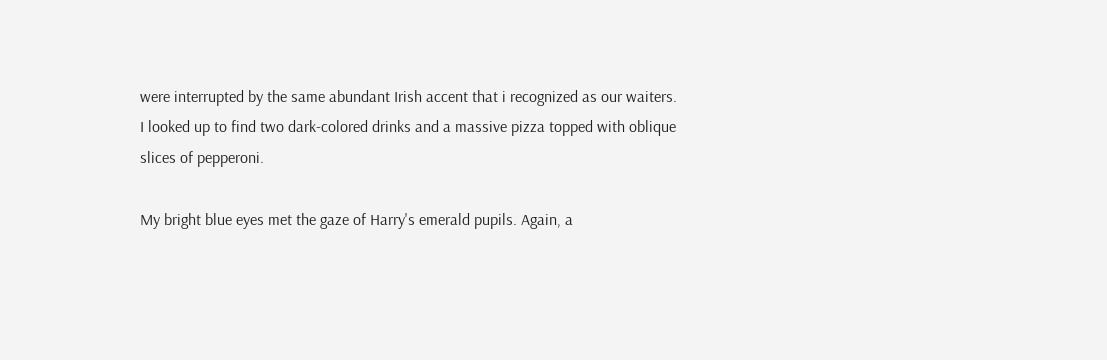were interrupted by the same abundant Irish accent that i recognized as our waiters. I looked up to find two dark-colored drinks and a massive pizza topped with oblique slices of pepperoni.

My bright blue eyes met the gaze of Harry's emerald pupils. Again, a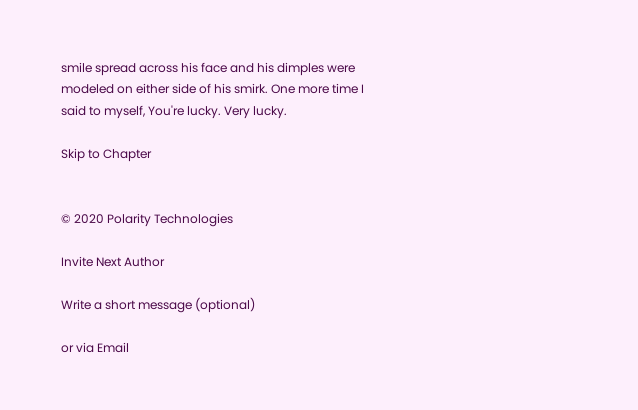smile spread across his face and his dimples were modeled on either side of his smirk. One more time I said to myself, You're lucky. Very lucky.

Skip to Chapter


© 2020 Polarity Technologies

Invite Next Author

Write a short message (optional)

or via Email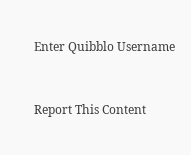Enter Quibblo Username


Report This Content